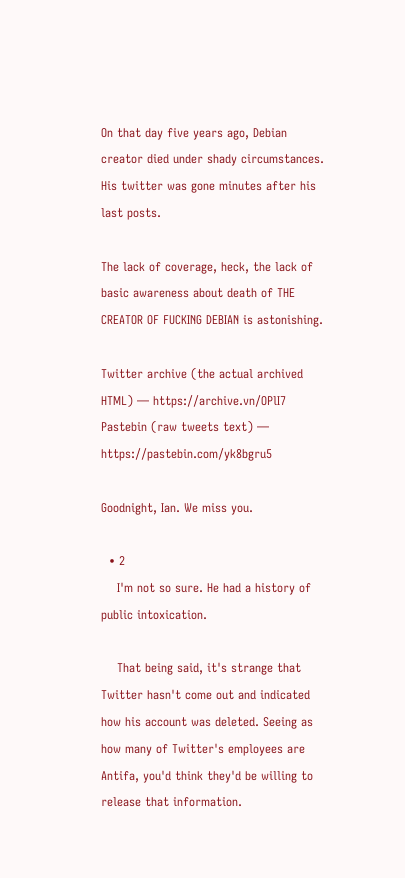On that day five years ago, Debian creator died under shady circumstances. His twitter was gone minutes after his last posts.

The lack of coverage, heck, the lack of basic awareness about death of THE CREATOR OF FUCKING DEBIAN is astonishing.

Twitter archive (the actual archived HTML) — https://archive.vn/OPlI7
Pastebin (raw tweets text) — https://pastebin.com/yk8bgru5

Goodnight, Ian. We miss you.

  • 2
    I'm not so sure. He had a history of public intoxication.

    That being said, it's strange that Twitter hasn't come out and indicated how his account was deleted. Seeing as how many of Twitter's employees are Antifa, you'd think they'd be willing to release that information.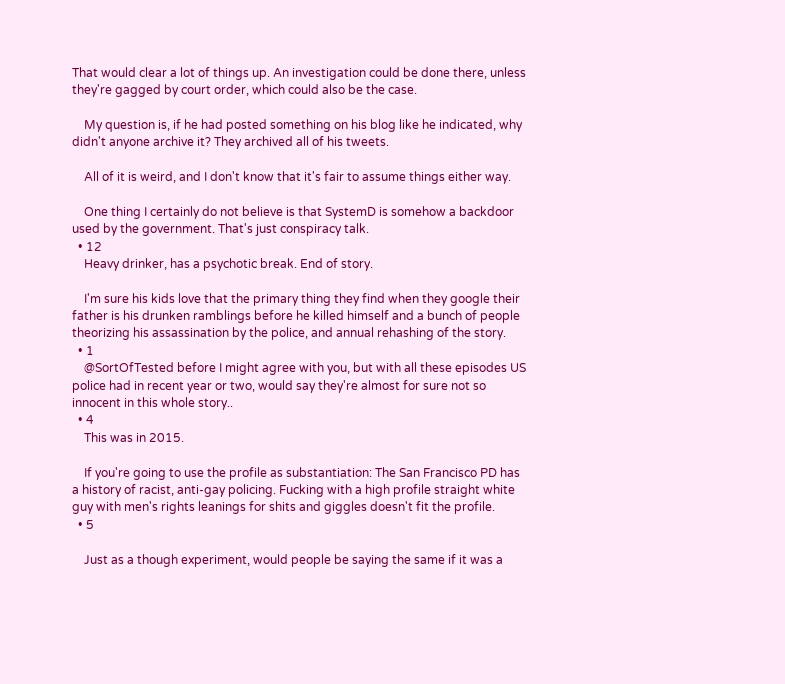That would clear a lot of things up. An investigation could be done there, unless they're gagged by court order, which could also be the case.

    My question is, if he had posted something on his blog like he indicated, why didn't anyone archive it? They archived all of his tweets.

    All of it is weird, and I don't know that it's fair to assume things either way.

    One thing I certainly do not believe is that SystemD is somehow a backdoor used by the government. That's just conspiracy talk.
  • 12
    Heavy drinker, has a psychotic break. End of story.

    I'm sure his kids love that the primary thing they find when they google their father is his drunken ramblings before he killed himself and a bunch of people theorizing his assassination by the police, and annual rehashing of the story.
  • 1
    @SortOfTested before I might agree with you, but with all these episodes US police had in recent year or two, would say they're almost for sure not so innocent in this whole story..
  • 4
    This was in 2015.

    If you're going to use the profile as substantiation: The San Francisco PD has a history of racist, anti-gay policing. Fucking with a high profile straight white guy with men's rights leanings for shits and giggles doesn't fit the profile.
  • 5

    Just as a though experiment, would people be saying the same if it was a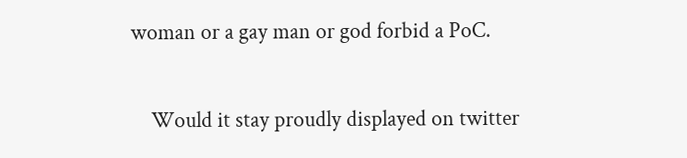woman or a gay man or god forbid a PoC.

    Would it stay proudly displayed on twitter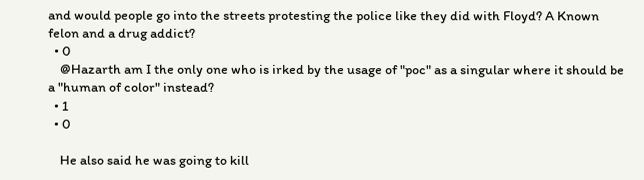and would people go into the streets protesting the police like they did with Floyd? A Known felon and a drug addict?
  • 0
    @Hazarth am I the only one who is irked by the usage of "poc" as a singular where it should be a "human of color" instead?
  • 1
  • 0

    He also said he was going to kill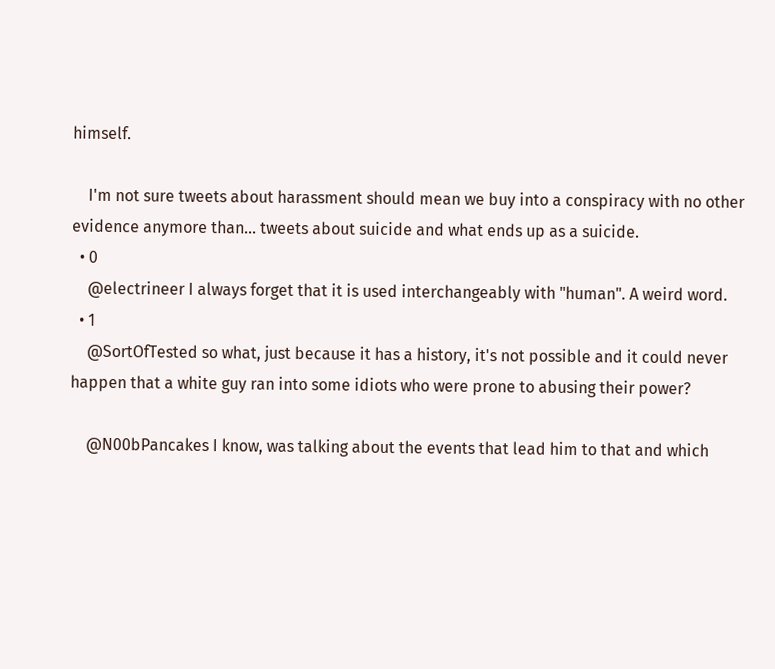himself.

    I'm not sure tweets about harassment should mean we buy into a conspiracy with no other evidence anymore than... tweets about suicide and what ends up as a suicide.
  • 0
    @electrineer I always forget that it is used interchangeably with "human". A weird word.
  • 1
    @SortOfTested so what, just because it has a history, it's not possible and it could never happen that a white guy ran into some idiots who were prone to abusing their power?

    @N00bPancakes I know, was talking about the events that lead him to that and which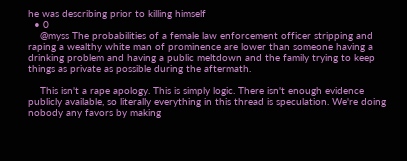he was describing prior to killing himself
  • 0
    @myss The probabilities of a female law enforcement officer stripping and raping a wealthy white man of prominence are lower than someone having a drinking problem and having a public meltdown and the family trying to keep things as private as possible during the aftermath.

    This isn't a rape apology. This is simply logic. There isn't enough evidence publicly available, so literally everything in this thread is speculation. We're doing nobody any favors by making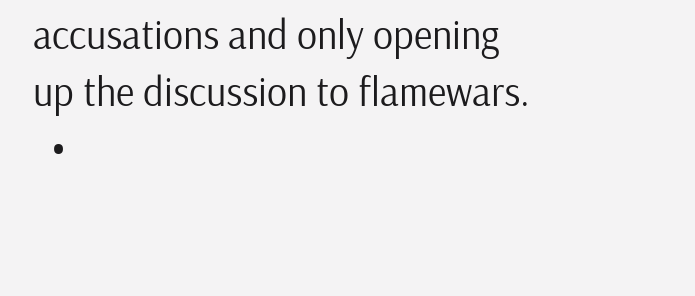accusations and only opening up the discussion to flamewars.
  •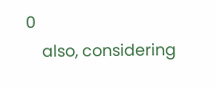0
    also, considering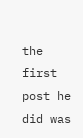the first post he did was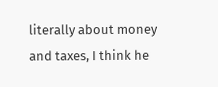literally about money and taxes, I think he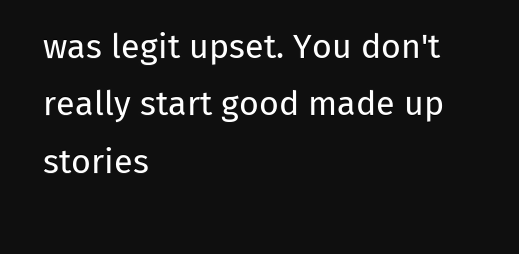was legit upset. You don't really start good made up stories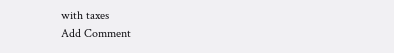with taxes
Add Comment